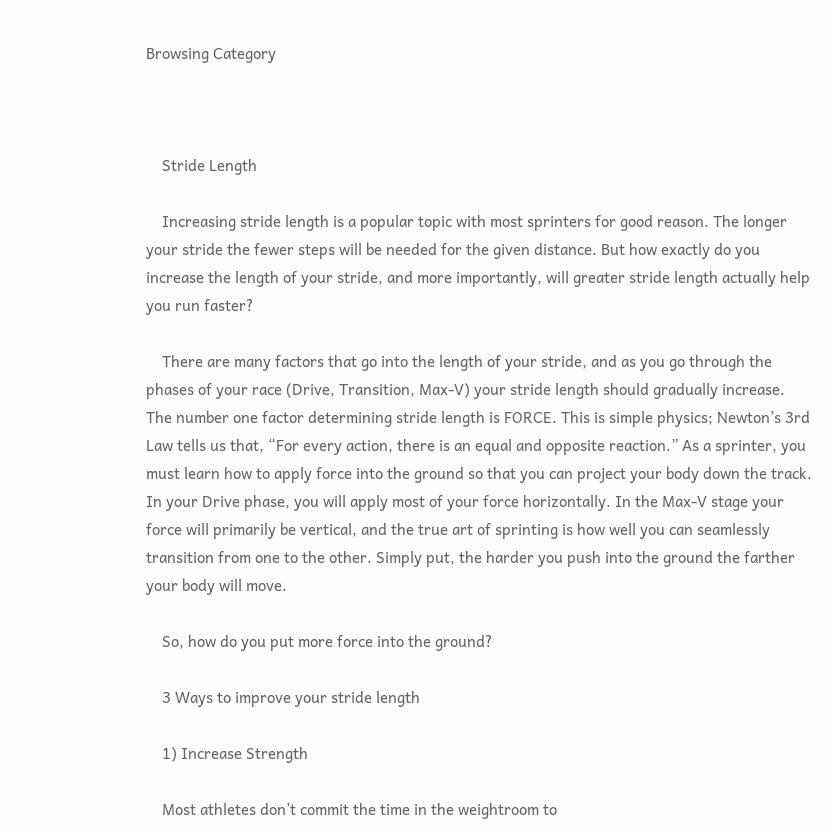Browsing Category



    Stride Length

    Increasing stride length is a popular topic with most sprinters for good reason. The longer your stride the fewer steps will be needed for the given distance. But how exactly do you increase the length of your stride, and more importantly, will greater stride length actually help you run faster?

    There are many factors that go into the length of your stride, and as you go through the phases of your race (Drive, Transition, Max-V) your stride length should gradually increase. The number one factor determining stride length is FORCE. This is simple physics; Newton’s 3rd Law tells us that, “For every action, there is an equal and opposite reaction.” As a sprinter, you must learn how to apply force into the ground so that you can project your body down the track. In your Drive phase, you will apply most of your force horizontally. In the Max-V stage your force will primarily be vertical, and the true art of sprinting is how well you can seamlessly transition from one to the other. Simply put, the harder you push into the ground the farther your body will move.

    So, how do you put more force into the ground?

    3 Ways to improve your stride length

    1) Increase Strength

    Most athletes don’t commit the time in the weightroom to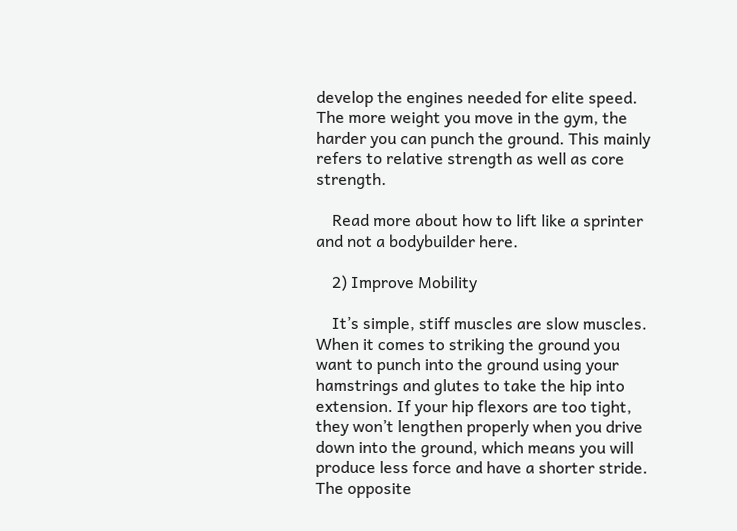develop the engines needed for elite speed. The more weight you move in the gym, the harder you can punch the ground. This mainly refers to relative strength as well as core strength.

    Read more about how to lift like a sprinter and not a bodybuilder here.

    2) Improve Mobility

    It’s simple, stiff muscles are slow muscles. When it comes to striking the ground you want to punch into the ground using your hamstrings and glutes to take the hip into extension. If your hip flexors are too tight, they won’t lengthen properly when you drive down into the ground, which means you will produce less force and have a shorter stride. The opposite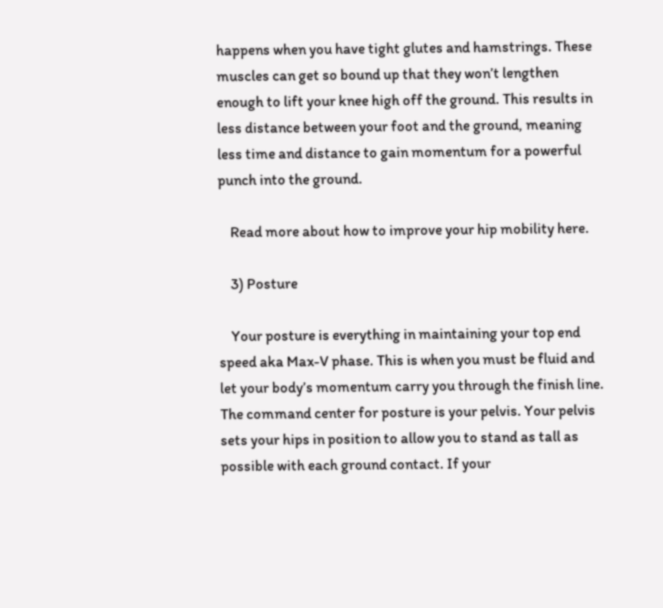happens when you have tight glutes and hamstrings. These muscles can get so bound up that they won’t lengthen enough to lift your knee high off the ground. This results in less distance between your foot and the ground, meaning less time and distance to gain momentum for a powerful punch into the ground.

    Read more about how to improve your hip mobility here.

    3) Posture

    Your posture is everything in maintaining your top end speed aka Max-V phase. This is when you must be fluid and let your body’s momentum carry you through the finish line. The command center for posture is your pelvis. Your pelvis sets your hips in position to allow you to stand as tall as possible with each ground contact. If your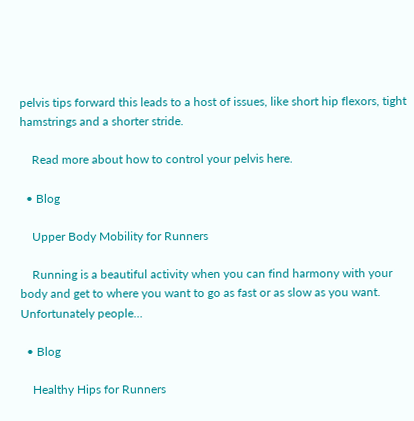pelvis tips forward this leads to a host of issues, like short hip flexors, tight hamstrings and a shorter stride.

    Read more about how to control your pelvis here.

  • Blog

    Upper Body Mobility for Runners

    Running is a beautiful activity when you can find harmony with your body and get to where you want to go as fast or as slow as you want. Unfortunately people…

  • Blog

    Healthy Hips for Runners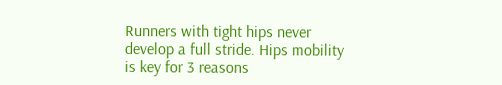Runners with tight hips never develop a full stride. Hips mobility is key for 3 reasons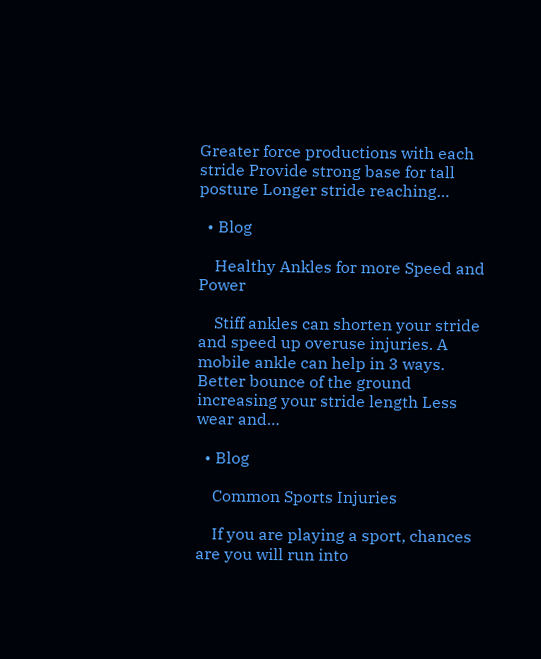Greater force productions with each stride Provide strong base for tall posture Longer stride reaching…

  • Blog

    Healthy Ankles for more Speed and Power

    Stiff ankles can shorten your stride and speed up overuse injuries. A mobile ankle can help in 3 ways. Better bounce of the ground increasing your stride length Less wear and…

  • Blog

    Common Sports Injuries

    If you are playing a sport, chances are you will run into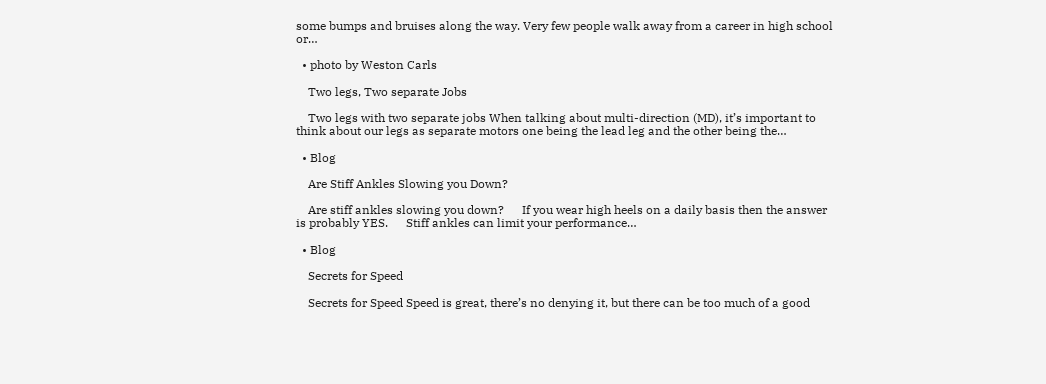some bumps and bruises along the way. Very few people walk away from a career in high school or…

  • photo by Weston Carls

    Two legs, Two separate Jobs

    Two legs with two separate jobs When talking about multi-direction (MD), it’s important to think about our legs as separate motors one being the lead leg and the other being the…

  • Blog

    Are Stiff Ankles Slowing you Down?

    Are stiff ankles slowing you down?      If you wear high heels on a daily basis then the answer is probably YES.      Stiff ankles can limit your performance…

  • Blog

    Secrets for Speed

    Secrets for Speed Speed is great, there’s no denying it, but there can be too much of a good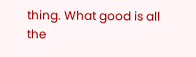thing. What good is all the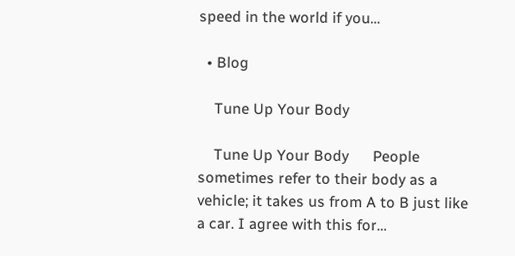speed in the world if you…

  • Blog

    Tune Up Your Body

    Tune Up Your Body      People sometimes refer to their body as a vehicle; it takes us from A to B just like a car. I agree with this for…